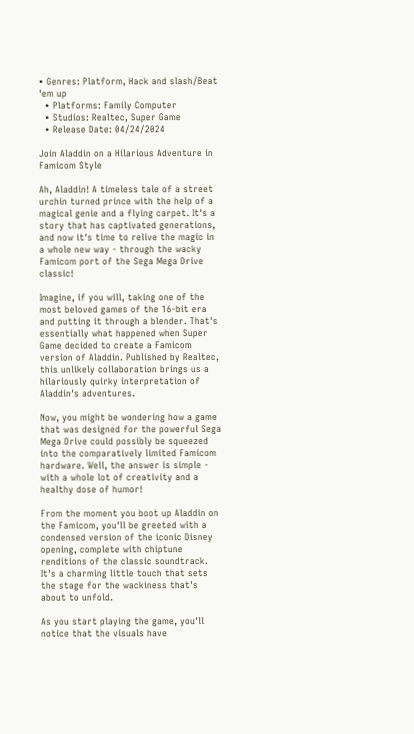• Genres: Platform, Hack and slash/Beat 'em up
  • Platforms: Family Computer
  • Studios: Realtec, Super Game
  • Release Date: 04/24/2024

Join Aladdin on a Hilarious Adventure in Famicom Style

Ah, Aladdin! A timeless tale of a street urchin turned prince with the help of a magical genie and a flying carpet. It's a story that has captivated generations, and now it's time to relive the magic in a whole new way - through the wacky Famicom port of the Sega Mega Drive classic!

Imagine, if you will, taking one of the most beloved games of the 16-bit era and putting it through a blender. That's essentially what happened when Super Game decided to create a Famicom version of Aladdin. Published by Realtec, this unlikely collaboration brings us a hilariously quirky interpretation of Aladdin's adventures.

Now, you might be wondering how a game that was designed for the powerful Sega Mega Drive could possibly be squeezed into the comparatively limited Famicom hardware. Well, the answer is simple - with a whole lot of creativity and a healthy dose of humor!

From the moment you boot up Aladdin on the Famicom, you'll be greeted with a condensed version of the iconic Disney opening, complete with chiptune renditions of the classic soundtrack. It's a charming little touch that sets the stage for the wackiness that's about to unfold.

As you start playing the game, you'll notice that the visuals have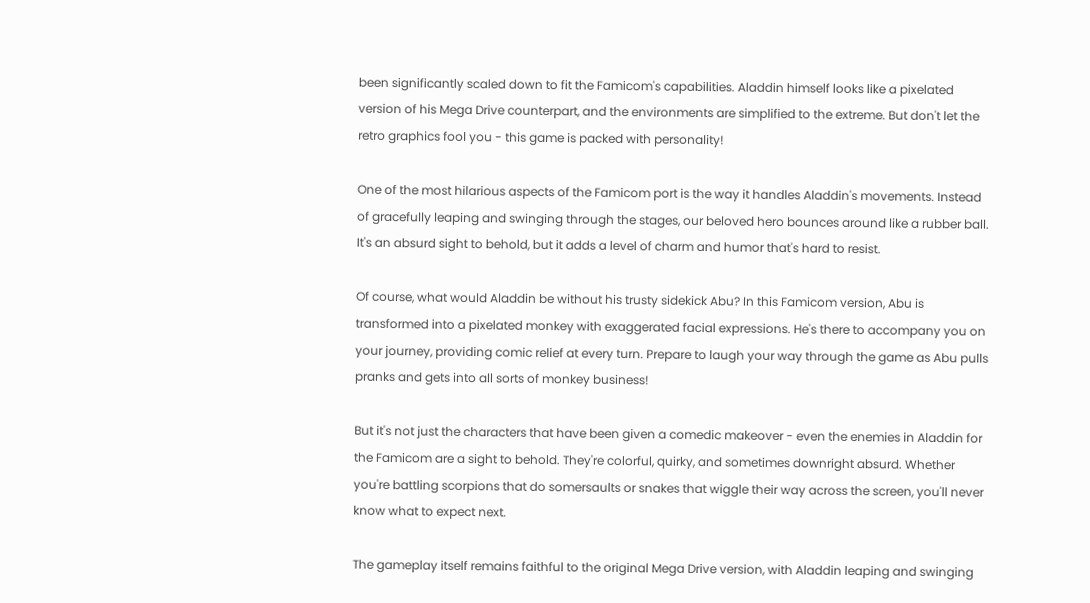been significantly scaled down to fit the Famicom's capabilities. Aladdin himself looks like a pixelated version of his Mega Drive counterpart, and the environments are simplified to the extreme. But don't let the retro graphics fool you - this game is packed with personality!

One of the most hilarious aspects of the Famicom port is the way it handles Aladdin's movements. Instead of gracefully leaping and swinging through the stages, our beloved hero bounces around like a rubber ball. It's an absurd sight to behold, but it adds a level of charm and humor that's hard to resist.

Of course, what would Aladdin be without his trusty sidekick Abu? In this Famicom version, Abu is transformed into a pixelated monkey with exaggerated facial expressions. He's there to accompany you on your journey, providing comic relief at every turn. Prepare to laugh your way through the game as Abu pulls pranks and gets into all sorts of monkey business!

But it's not just the characters that have been given a comedic makeover - even the enemies in Aladdin for the Famicom are a sight to behold. They're colorful, quirky, and sometimes downright absurd. Whether you're battling scorpions that do somersaults or snakes that wiggle their way across the screen, you'll never know what to expect next.

The gameplay itself remains faithful to the original Mega Drive version, with Aladdin leaping and swinging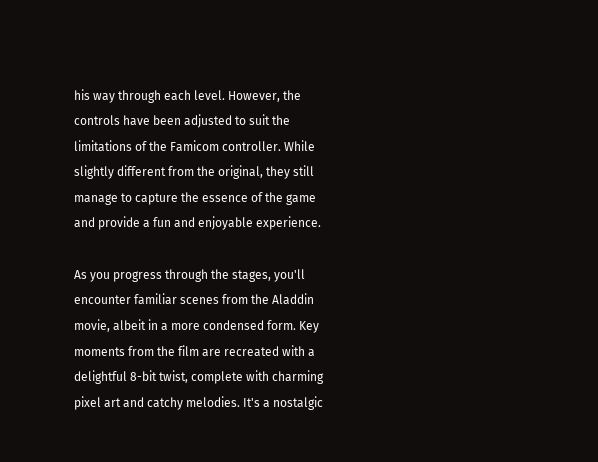his way through each level. However, the controls have been adjusted to suit the limitations of the Famicom controller. While slightly different from the original, they still manage to capture the essence of the game and provide a fun and enjoyable experience.

As you progress through the stages, you'll encounter familiar scenes from the Aladdin movie, albeit in a more condensed form. Key moments from the film are recreated with a delightful 8-bit twist, complete with charming pixel art and catchy melodies. It's a nostalgic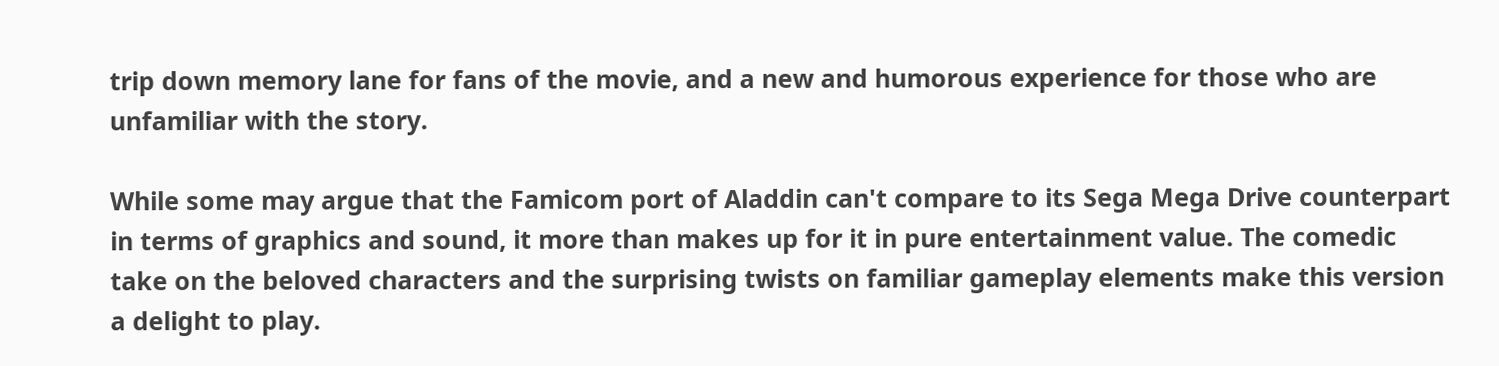trip down memory lane for fans of the movie, and a new and humorous experience for those who are unfamiliar with the story.

While some may argue that the Famicom port of Aladdin can't compare to its Sega Mega Drive counterpart in terms of graphics and sound, it more than makes up for it in pure entertainment value. The comedic take on the beloved characters and the surprising twists on familiar gameplay elements make this version a delight to play.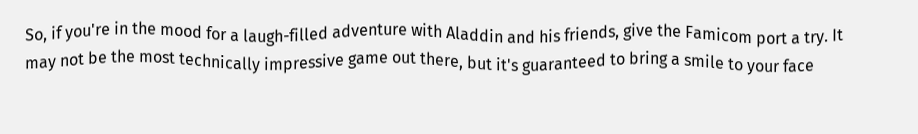So, if you're in the mood for a laugh-filled adventure with Aladdin and his friends, give the Famicom port a try. It may not be the most technically impressive game out there, but it's guaranteed to bring a smile to your face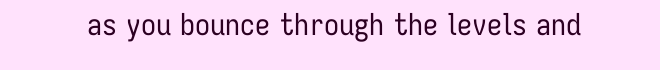as you bounce through the levels and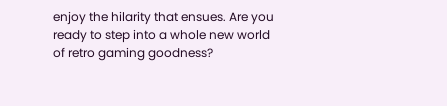enjoy the hilarity that ensues. Are you ready to step into a whole new world of retro gaming goodness?